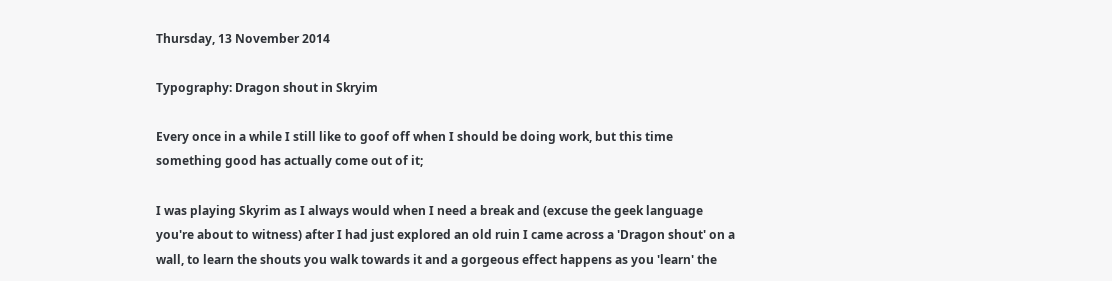Thursday, 13 November 2014

Typography: Dragon shout in Skryim

Every once in a while I still like to goof off when I should be doing work, but this time something good has actually come out of it;

I was playing Skyrim as I always would when I need a break and (excuse the geek language you're about to witness) after I had just explored an old ruin I came across a 'Dragon shout' on a wall, to learn the shouts you walk towards it and a gorgeous effect happens as you 'learn' the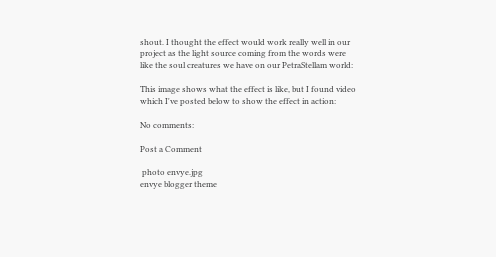shout. I thought the effect would work really well in our project as the light source coming from the words were like the soul creatures we have on our PetraStellam world:

This image shows what the effect is like, but I found video which I've posted below to show the effect in action:

No comments:

Post a Comment

 photo envye.jpg
envye blogger theme